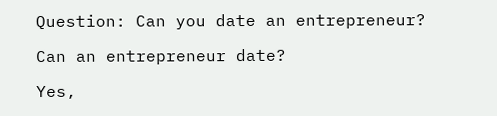Question: Can you date an entrepreneur?

Can an entrepreneur date?

Yes,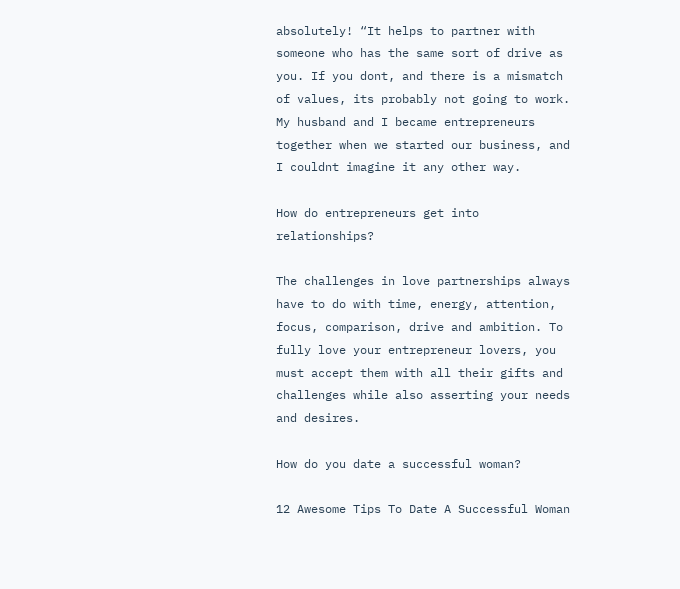absolutely! “It helps to partner with someone who has the same sort of drive as you. If you dont, and there is a mismatch of values, its probably not going to work. My husband and I became entrepreneurs together when we started our business, and I couldnt imagine it any other way.

How do entrepreneurs get into relationships?

The challenges in love partnerships always have to do with time, energy, attention, focus, comparison, drive and ambition. To fully love your entrepreneur lovers, you must accept them with all their gifts and challenges while also asserting your needs and desires.

How do you date a successful woman?

12 Awesome Tips To Date A Successful Woman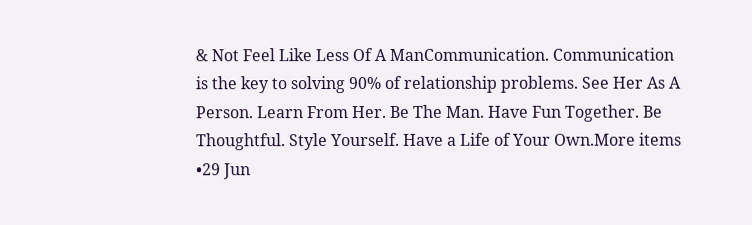& Not Feel Like Less Of A ManCommunication. Communication is the key to solving 90% of relationship problems. See Her As A Person. Learn From Her. Be The Man. Have Fun Together. Be Thoughtful. Style Yourself. Have a Life of Your Own.More items •29 Jun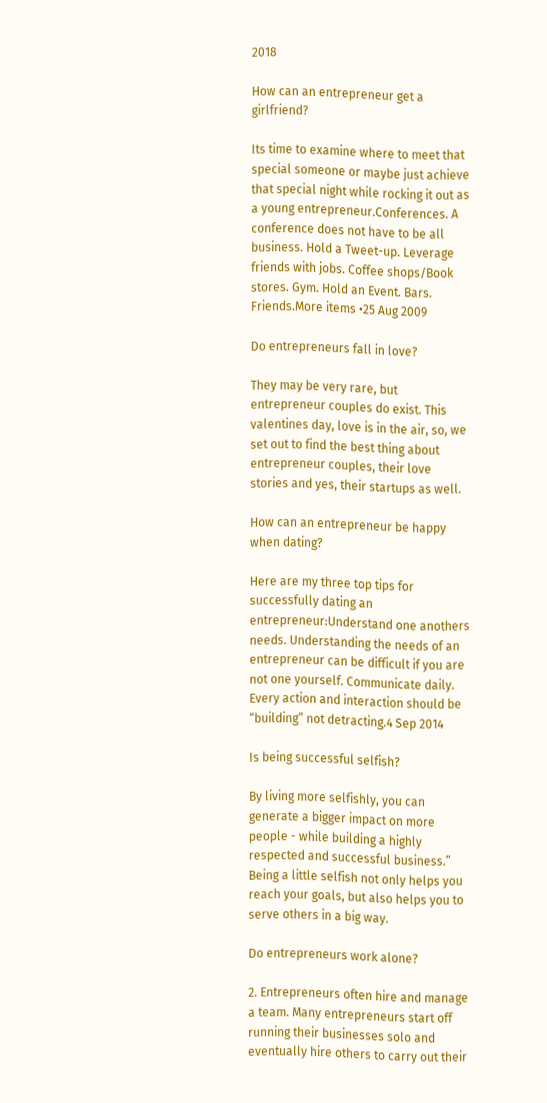2018

How can an entrepreneur get a girlfriend?

Its time to examine where to meet that special someone or maybe just achieve that special night while rocking it out as a young entrepreneur.Conferences. A conference does not have to be all business. Hold a Tweet-up. Leverage friends with jobs. Coffee shops/Book stores. Gym. Hold an Event. Bars. Friends.More items •25 Aug 2009

Do entrepreneurs fall in love?

They may be very rare, but entrepreneur couples do exist. This valentines day, love is in the air, so, we set out to find the best thing about entrepreneur couples, their love stories and yes, their startups as well.

How can an entrepreneur be happy when dating?

Here are my three top tips for successfully dating an entrepreneur:Understand one anothers needs. Understanding the needs of an entrepreneur can be difficult if you are not one yourself. Communicate daily. Every action and interaction should be “building” not detracting.4 Sep 2014

Is being successful selfish?

By living more selfishly, you can generate a bigger impact on more people - while building a highly respected and successful business.” Being a little selfish not only helps you reach your goals, but also helps you to serve others in a big way.

Do entrepreneurs work alone?

2. Entrepreneurs often hire and manage a team. Many entrepreneurs start off running their businesses solo and eventually hire others to carry out their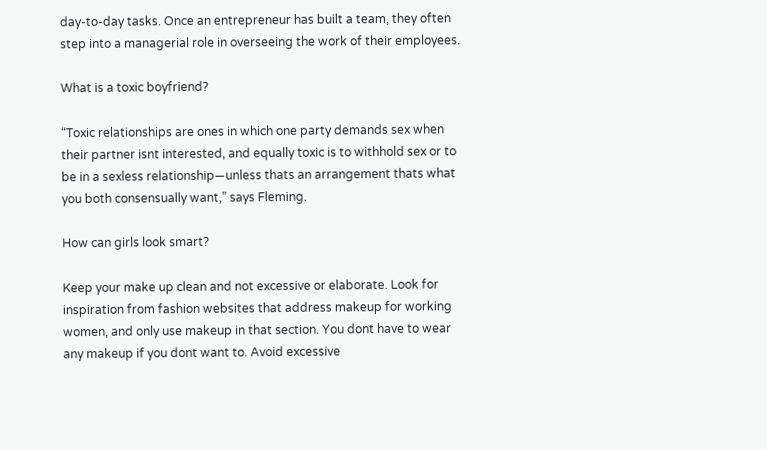day-to-day tasks. Once an entrepreneur has built a team, they often step into a managerial role in overseeing the work of their employees.

What is a toxic boyfriend?

“Toxic relationships are ones in which one party demands sex when their partner isnt interested, and equally toxic is to withhold sex or to be in a sexless relationship—unless thats an arrangement thats what you both consensually want,” says Fleming.

How can girls look smart?

Keep your make up clean and not excessive or elaborate. Look for inspiration from fashion websites that address makeup for working women, and only use makeup in that section. You dont have to wear any makeup if you dont want to. Avoid excessive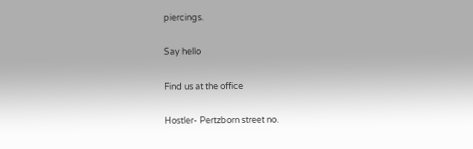piercings.

Say hello

Find us at the office

Hostler- Pertzborn street no.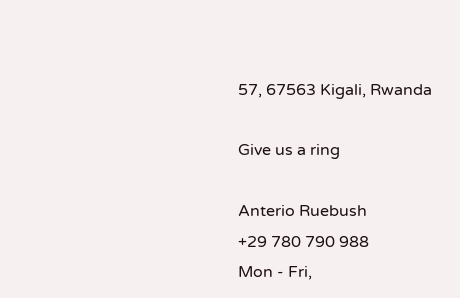57, 67563 Kigali, Rwanda

Give us a ring

Anterio Ruebush
+29 780 790 988
Mon - Fri,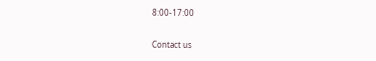8:00-17:00

Contact us